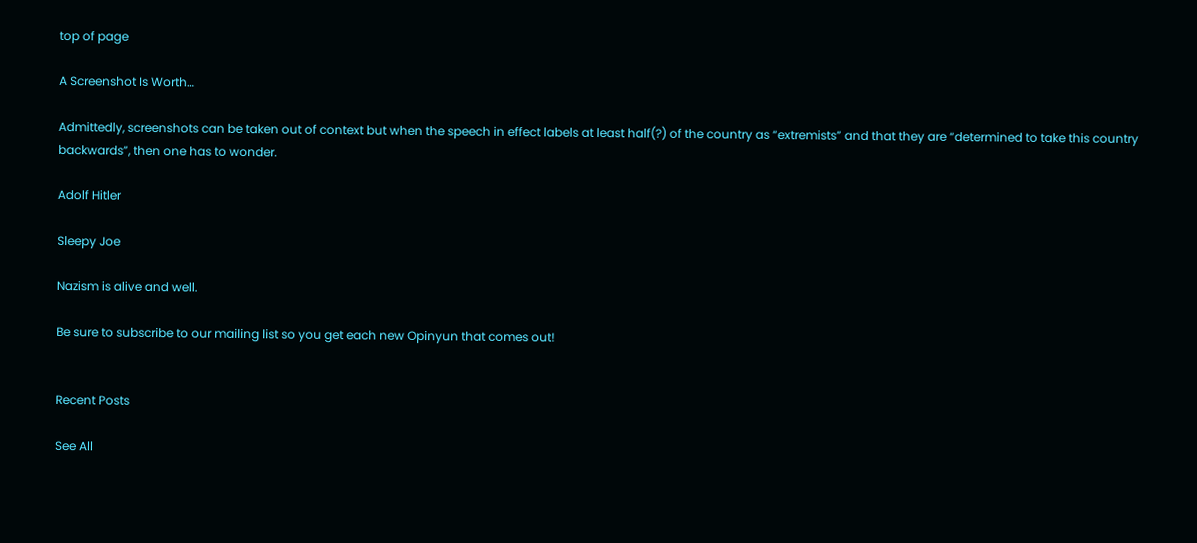top of page

A Screenshot Is Worth…

Admittedly, screenshots can be taken out of context but when the speech in effect labels at least half(?) of the country as “extremists” and that they are “determined to take this country backwards”, then one has to wonder.

Adolf Hitler

Sleepy Joe

Nazism is alive and well.

Be sure to subscribe to our mailing list so you get each new Opinyun that comes out!


Recent Posts

See All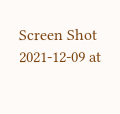Screen Shot 2021-12-09 at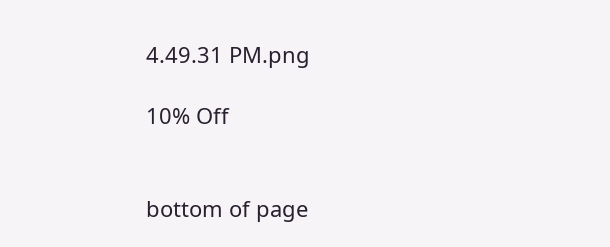4.49.31 PM.png

10% Off


bottom of page